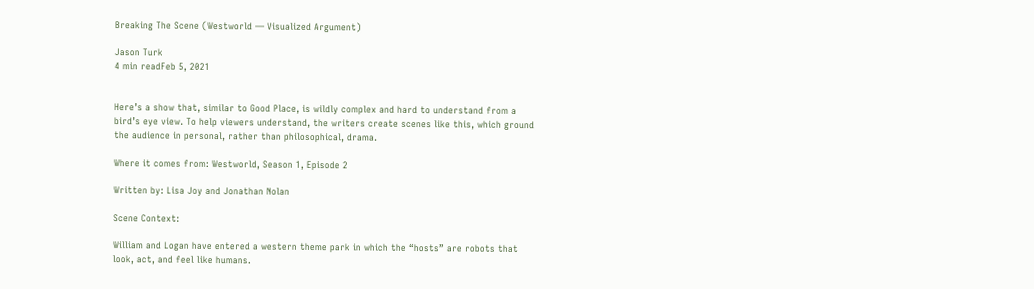Breaking The Scene (Westworld — Visualized Argument)

Jason Turk
4 min readFeb 5, 2021


Here’s a show that, similar to Good Place, is wildly complex and hard to understand from a bird’s eye view. To help viewers understand, the writers create scenes like this, which ground the audience in personal, rather than philosophical, drama.

Where it comes from: Westworld, Season 1, Episode 2

Written by: Lisa Joy and Jonathan Nolan

Scene Context:

William and Logan have entered a western theme park in which the “hosts” are robots that look, act, and feel like humans.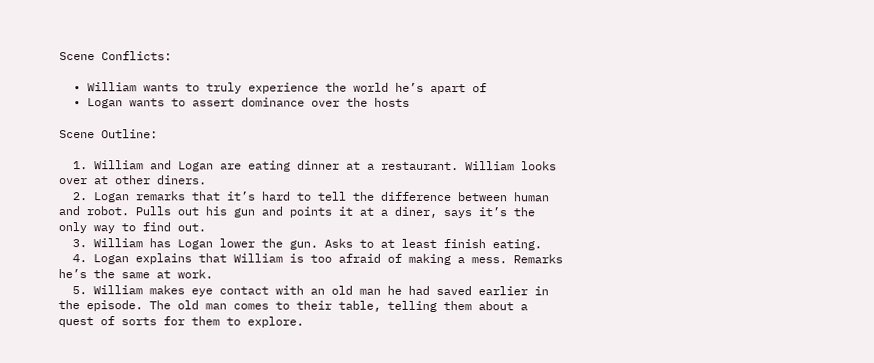Scene Conflicts:

  • William wants to truly experience the world he’s apart of
  • Logan wants to assert dominance over the hosts

Scene Outline:

  1. William and Logan are eating dinner at a restaurant. William looks over at other diners.
  2. Logan remarks that it’s hard to tell the difference between human and robot. Pulls out his gun and points it at a diner, says it’s the only way to find out.
  3. William has Logan lower the gun. Asks to at least finish eating.
  4. Logan explains that William is too afraid of making a mess. Remarks he’s the same at work.
  5. William makes eye contact with an old man he had saved earlier in the episode. The old man comes to their table, telling them about a quest of sorts for them to explore.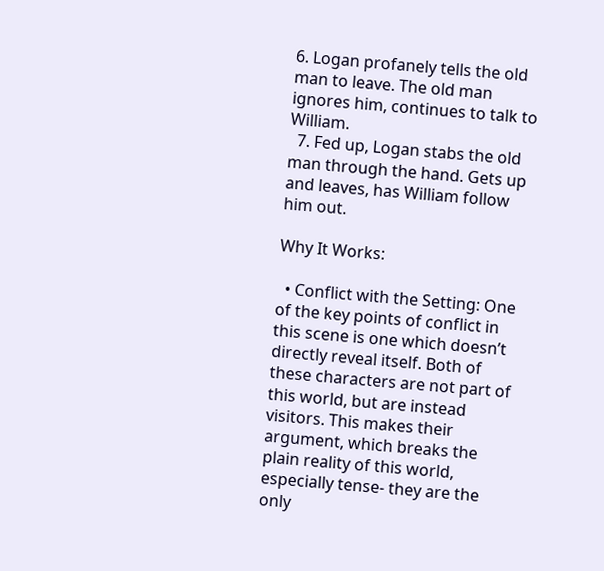6. Logan profanely tells the old man to leave. The old man ignores him, continues to talk to William.
  7. Fed up, Logan stabs the old man through the hand. Gets up and leaves, has William follow him out.

Why It Works:

  • Conflict with the Setting: One of the key points of conflict in this scene is one which doesn’t directly reveal itself. Both of these characters are not part of this world, but are instead visitors. This makes their argument, which breaks the plain reality of this world, especially tense- they are the only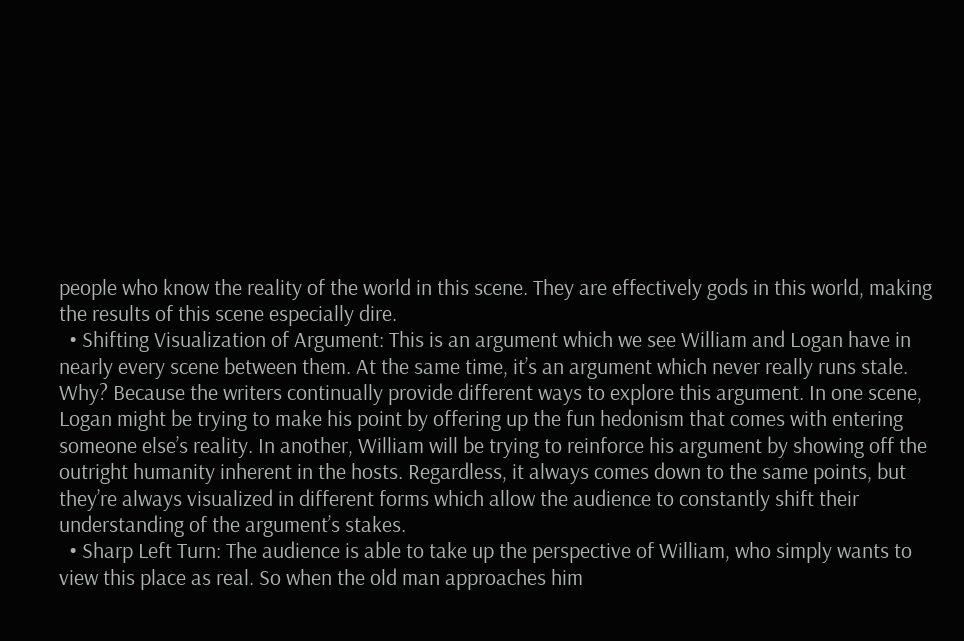people who know the reality of the world in this scene. They are effectively gods in this world, making the results of this scene especially dire.
  • Shifting Visualization of Argument: This is an argument which we see William and Logan have in nearly every scene between them. At the same time, it’s an argument which never really runs stale. Why? Because the writers continually provide different ways to explore this argument. In one scene, Logan might be trying to make his point by offering up the fun hedonism that comes with entering someone else’s reality. In another, William will be trying to reinforce his argument by showing off the outright humanity inherent in the hosts. Regardless, it always comes down to the same points, but they’re always visualized in different forms which allow the audience to constantly shift their understanding of the argument’s stakes.
  • Sharp Left Turn: The audience is able to take up the perspective of William, who simply wants to view this place as real. So when the old man approaches him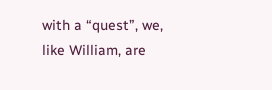with a “quest”, we, like William, are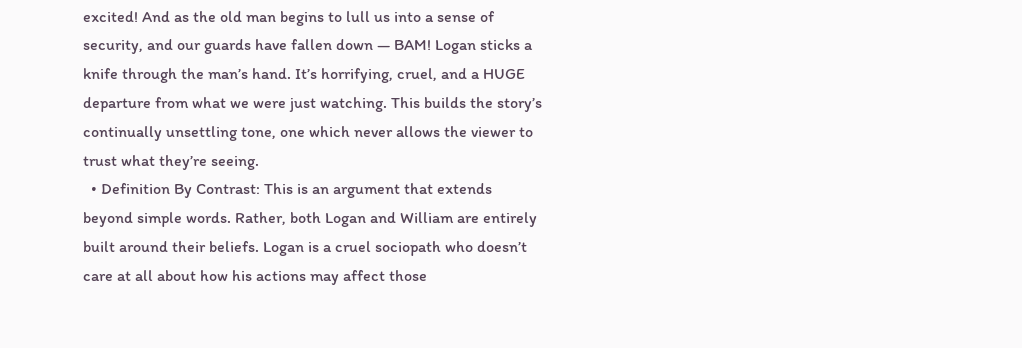excited! And as the old man begins to lull us into a sense of security, and our guards have fallen down — BAM! Logan sticks a knife through the man’s hand. It’s horrifying, cruel, and a HUGE departure from what we were just watching. This builds the story’s continually unsettling tone, one which never allows the viewer to trust what they’re seeing.
  • Definition By Contrast: This is an argument that extends beyond simple words. Rather, both Logan and William are entirely built around their beliefs. Logan is a cruel sociopath who doesn’t care at all about how his actions may affect those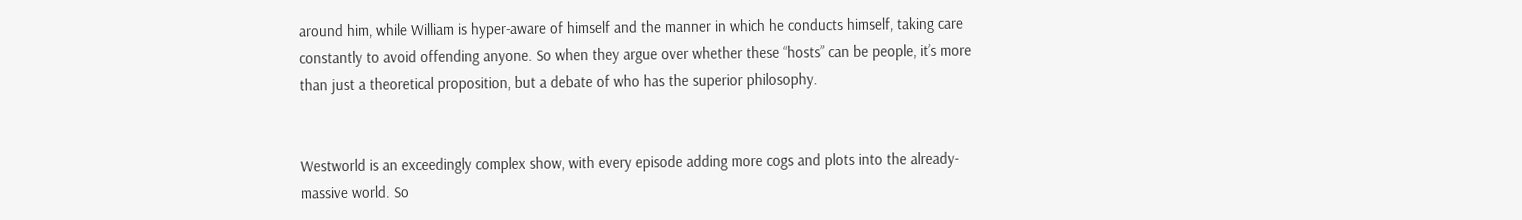around him, while William is hyper-aware of himself and the manner in which he conducts himself, taking care constantly to avoid offending anyone. So when they argue over whether these “hosts” can be people, it’s more than just a theoretical proposition, but a debate of who has the superior philosophy.


Westworld is an exceedingly complex show, with every episode adding more cogs and plots into the already-massive world. So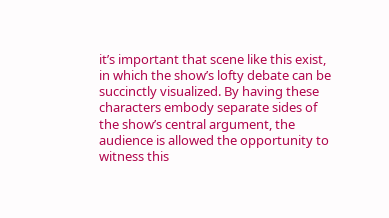it’s important that scene like this exist, in which the show’s lofty debate can be succinctly visualized. By having these characters embody separate sides of the show’s central argument, the audience is allowed the opportunity to witness this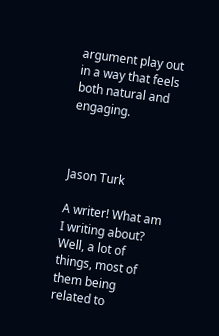argument play out in a way that feels both natural and engaging.



Jason Turk

A writer! What am I writing about? Well, a lot of things, most of them being related to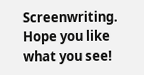Screenwriting. Hope you like what you see!